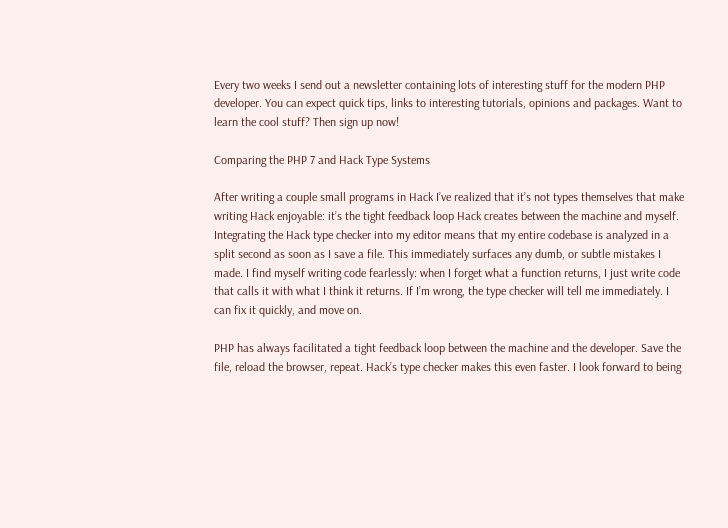Every two weeks I send out a newsletter containing lots of interesting stuff for the modern PHP developer. You can expect quick tips, links to interesting tutorials, opinions and packages. Want to learn the cool stuff? Then sign up now!

Comparing the PHP 7 and Hack Type Systems

After writing a couple small programs in Hack I’ve realized that it’s not types themselves that make writing Hack enjoyable: it’s the tight feedback loop Hack creates between the machine and myself. Integrating the Hack type checker into my editor means that my entire codebase is analyzed in a split second as soon as I save a file. This immediately surfaces any dumb, or subtle mistakes I made. I find myself writing code fearlessly: when I forget what a function returns, I just write code that calls it with what I think it returns. If I’m wrong, the type checker will tell me immediately. I can fix it quickly, and move on.

PHP has always facilitated a tight feedback loop between the machine and the developer. Save the file, reload the browser, repeat. Hack’s type checker makes this even faster. I look forward to being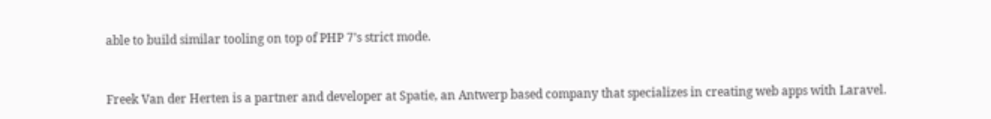able to build similar tooling on top of PHP 7’s strict mode.


Freek Van der Herten is a partner and developer at Spatie, an Antwerp based company that specializes in creating web apps with Laravel.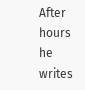After hours he writes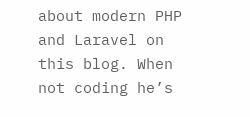about modern PHP and Laravel on this blog. When not coding he’s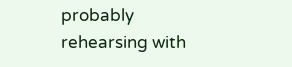probably rehearsing with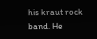his kraut rock band. He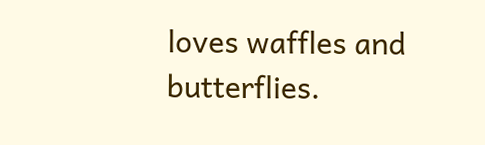loves waffles and butterflies.